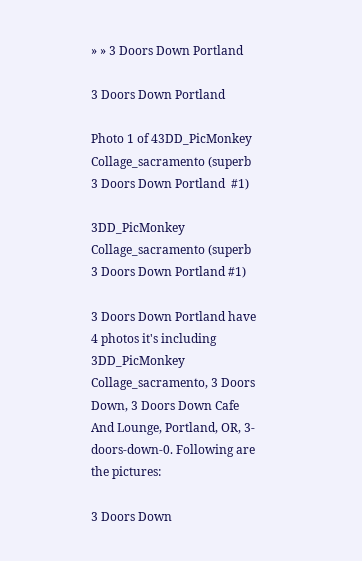» » 3 Doors Down Portland

3 Doors Down Portland

Photo 1 of 43DD_PicMonkey Collage_sacramento (superb 3 Doors Down Portland  #1)

3DD_PicMonkey Collage_sacramento (superb 3 Doors Down Portland #1)

3 Doors Down Portland have 4 photos it's including 3DD_PicMonkey Collage_sacramento, 3 Doors Down, 3 Doors Down Cafe And Lounge, Portland, OR, 3-doors-down-0. Following are the pictures:

3 Doors Down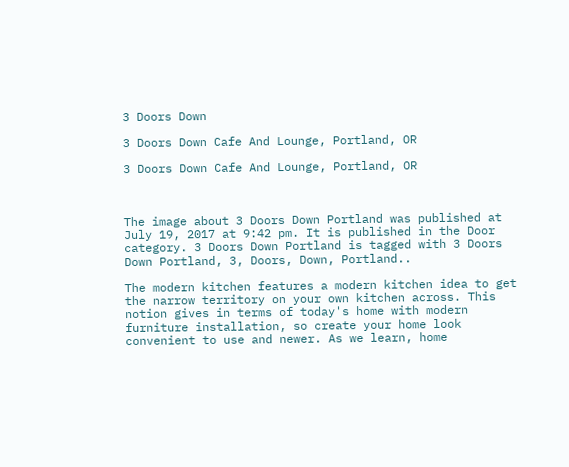3 Doors Down

3 Doors Down Cafe And Lounge, Portland, OR

3 Doors Down Cafe And Lounge, Portland, OR



The image about 3 Doors Down Portland was published at July 19, 2017 at 9:42 pm. It is published in the Door category. 3 Doors Down Portland is tagged with 3 Doors Down Portland, 3, Doors, Down, Portland..

The modern kitchen features a modern kitchen idea to get the narrow territory on your own kitchen across. This notion gives in terms of today's home with modern furniture installation, so create your home look convenient to use and newer. As we learn, home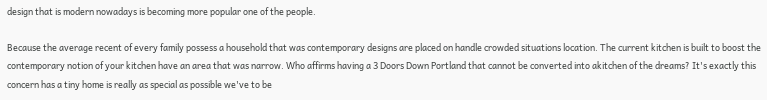design that is modern nowadays is becoming more popular one of the people.

Because the average recent of every family possess a household that was contemporary designs are placed on handle crowded situations location. The current kitchen is built to boost the contemporary notion of your kitchen have an area that was narrow. Who affirms having a 3 Doors Down Portland that cannot be converted into akitchen of the dreams? It's exactly this concern has a tiny home is really as special as possible we've to be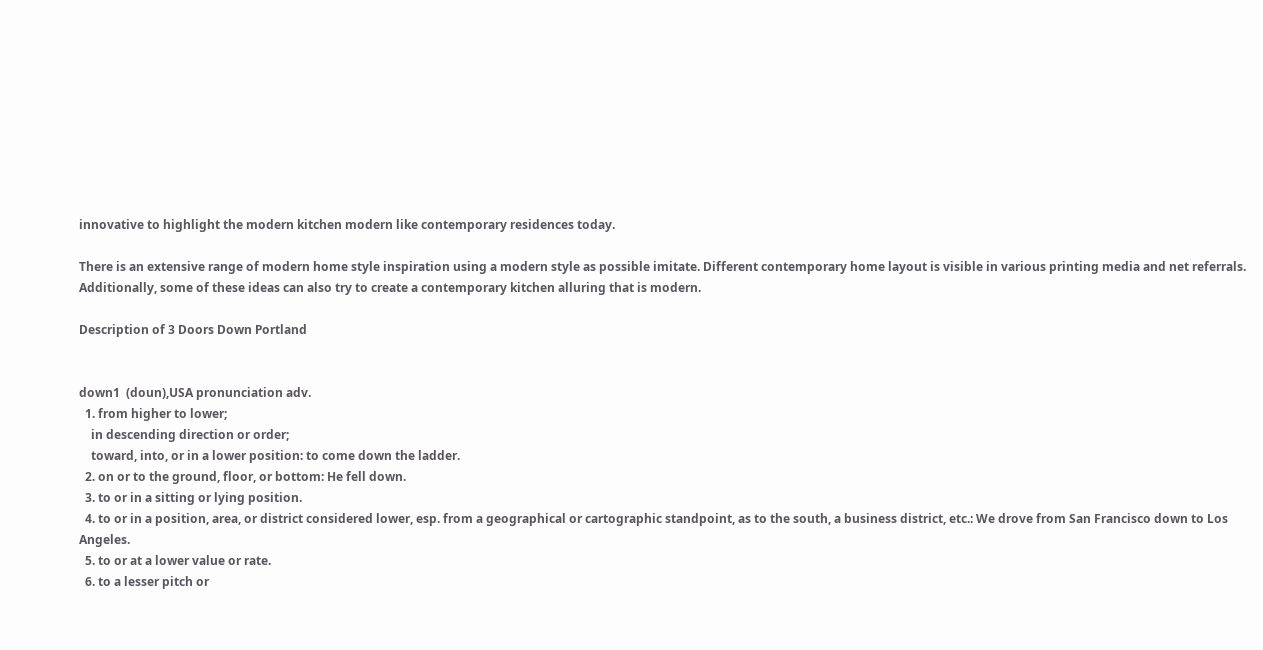innovative to highlight the modern kitchen modern like contemporary residences today.

There is an extensive range of modern home style inspiration using a modern style as possible imitate. Different contemporary home layout is visible in various printing media and net referrals. Additionally, some of these ideas can also try to create a contemporary kitchen alluring that is modern.

Description of 3 Doors Down Portland


down1  (doun),USA pronunciation adv.
  1. from higher to lower;
    in descending direction or order;
    toward, into, or in a lower position: to come down the ladder.
  2. on or to the ground, floor, or bottom: He fell down.
  3. to or in a sitting or lying position.
  4. to or in a position, area, or district considered lower, esp. from a geographical or cartographic standpoint, as to the south, a business district, etc.: We drove from San Francisco down to Los Angeles.
  5. to or at a lower value or rate.
  6. to a lesser pitch or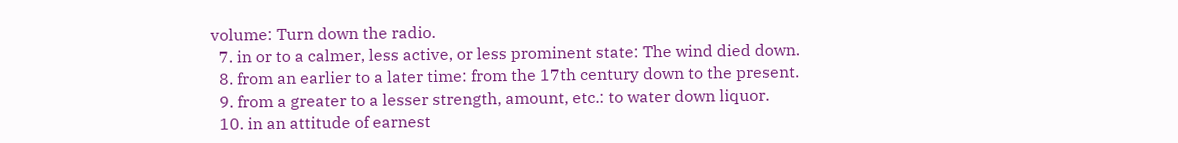volume: Turn down the radio.
  7. in or to a calmer, less active, or less prominent state: The wind died down.
  8. from an earlier to a later time: from the 17th century down to the present.
  9. from a greater to a lesser strength, amount, etc.: to water down liquor.
  10. in an attitude of earnest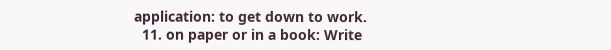application: to get down to work.
  11. on paper or in a book: Write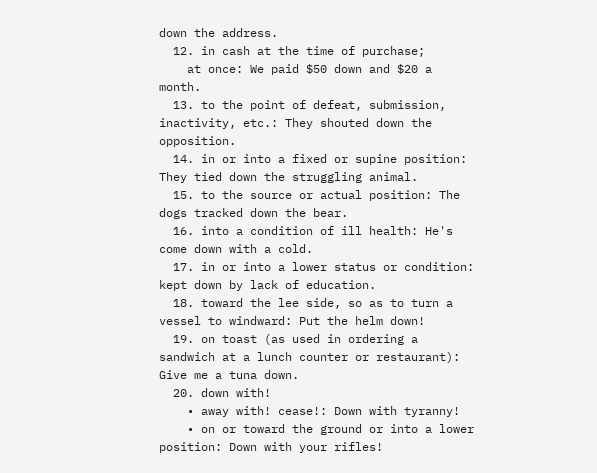down the address.
  12. in cash at the time of purchase;
    at once: We paid $50 down and $20 a month.
  13. to the point of defeat, submission, inactivity, etc.: They shouted down the opposition.
  14. in or into a fixed or supine position: They tied down the struggling animal.
  15. to the source or actual position: The dogs tracked down the bear.
  16. into a condition of ill health: He's come down with a cold.
  17. in or into a lower status or condition: kept down by lack of education.
  18. toward the lee side, so as to turn a vessel to windward: Put the helm down!
  19. on toast (as used in ordering a sandwich at a lunch counter or restaurant): Give me a tuna down.
  20. down with!
    • away with! cease!: Down with tyranny!
    • on or toward the ground or into a lower position: Down with your rifles!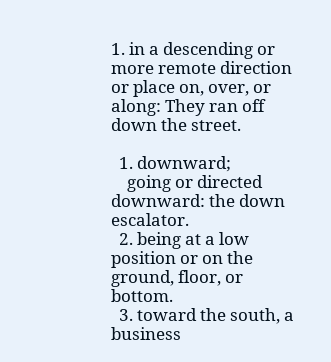1. in a descending or more remote direction or place on, over, or along: They ran off down the street.

  1. downward;
    going or directed downward: the down escalator.
  2. being at a low position or on the ground, floor, or bottom.
  3. toward the south, a business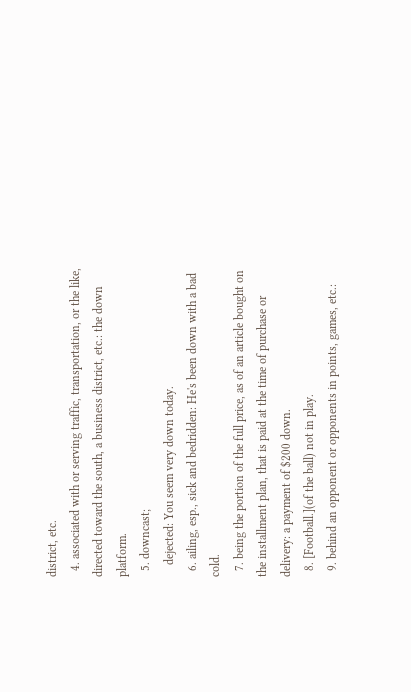district, etc.
  4. associated with or serving traffic, transportation, or the like, directed toward the south, a business district, etc.: the down platform.
  5. downcast;
    dejected: You seem very down today.
  6. ailing, esp., sick and bedridden: He's been down with a bad cold.
  7. being the portion of the full price, as of an article bought on the installment plan, that is paid at the time of purchase or delivery: a payment of $200 down.
  8. [Football.](of the ball) not in play.
  9. behind an opponent or opponents in points, games, etc.: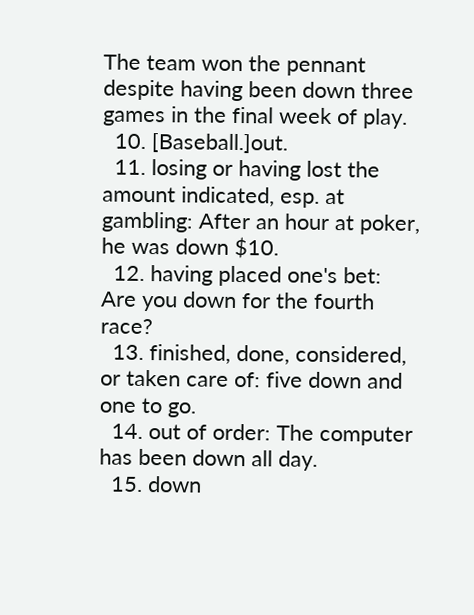The team won the pennant despite having been down three games in the final week of play.
  10. [Baseball.]out.
  11. losing or having lost the amount indicated, esp. at gambling: After an hour at poker, he was down $10.
  12. having placed one's bet: Are you down for the fourth race?
  13. finished, done, considered, or taken care of: five down and one to go.
  14. out of order: The computer has been down all day.
  15. down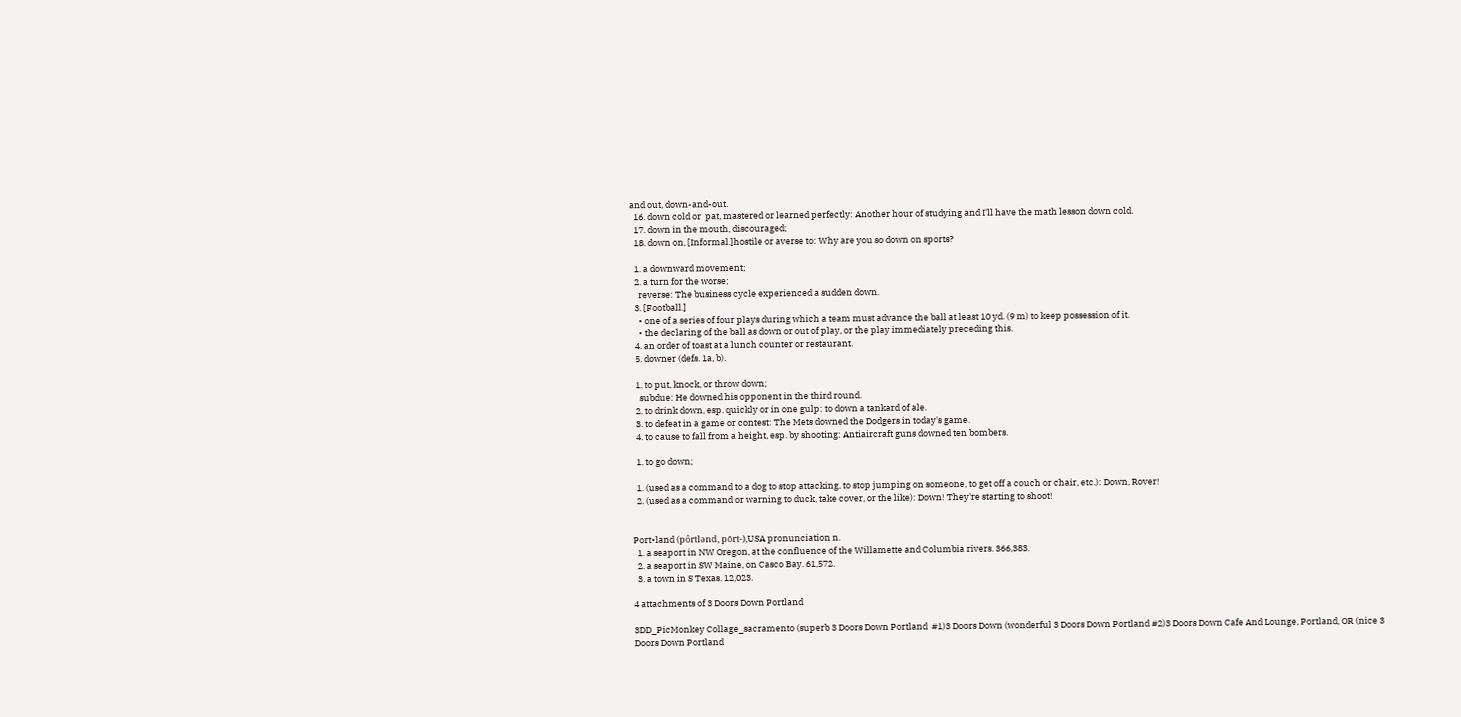and out, down-and-out.
  16. down cold or  pat, mastered or learned perfectly: Another hour of studying and I'll have the math lesson down cold.
  17. down in the mouth, discouraged;
  18. down on, [Informal.]hostile or averse to: Why are you so down on sports?

  1. a downward movement;
  2. a turn for the worse;
    reverse: The business cycle experienced a sudden down.
  3. [Football.]
    • one of a series of four plays during which a team must advance the ball at least 10 yd. (9 m) to keep possession of it.
    • the declaring of the ball as down or out of play, or the play immediately preceding this.
  4. an order of toast at a lunch counter or restaurant.
  5. downer (defs. 1a, b).

  1. to put, knock, or throw down;
    subdue: He downed his opponent in the third round.
  2. to drink down, esp. quickly or in one gulp: to down a tankard of ale.
  3. to defeat in a game or contest: The Mets downed the Dodgers in today's game.
  4. to cause to fall from a height, esp. by shooting: Antiaircraft guns downed ten bombers.

  1. to go down;

  1. (used as a command to a dog to stop attacking, to stop jumping on someone, to get off a couch or chair, etc.): Down, Rover!
  2. (used as a command or warning to duck, take cover, or the like): Down! They're starting to shoot!


Port•land (pôrtlənd, pōrt-),USA pronunciation n.
  1. a seaport in NW Oregon, at the confluence of the Willamette and Columbia rivers. 366,383.
  2. a seaport in SW Maine, on Casco Bay. 61,572.
  3. a town in S Texas. 12,023.

4 attachments of 3 Doors Down Portland

3DD_PicMonkey Collage_sacramento (superb 3 Doors Down Portland  #1)3 Doors Down (wonderful 3 Doors Down Portland #2)3 Doors Down Cafe And Lounge, Portland, OR (nice 3 Doors Down Portland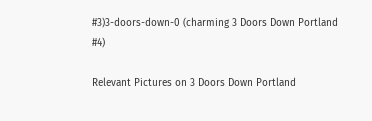#3)3-doors-down-0 (charming 3 Doors Down Portland #4)

Relevant Pictures on 3 Doors Down Portland